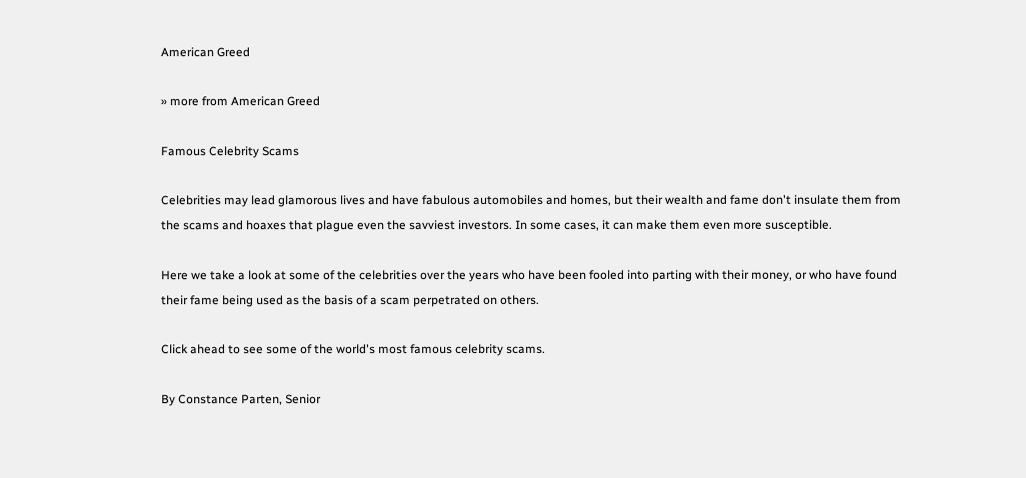American Greed

» more from American Greed

Famous Celebrity Scams

Celebrities may lead glamorous lives and have fabulous automobiles and homes, but their wealth and fame don't insulate them from the scams and hoaxes that plague even the savviest investors. In some cases, it can make them even more susceptible.

Here we take a look at some of the celebrities over the years who have been fooled into parting with their money, or who have found their fame being used as the basis of a scam perpetrated on others.

Click ahead to see some of the world's most famous celebrity scams.

By Constance Parten, Senior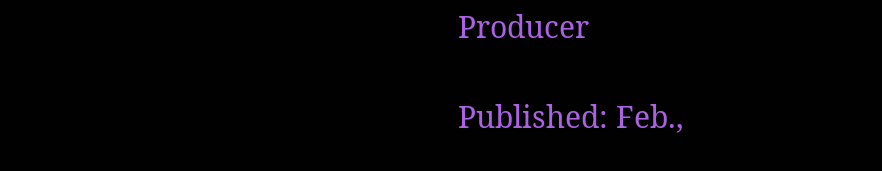Producer

Published: Feb.,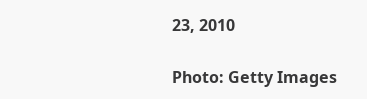23, 2010

Photo: Getty Images